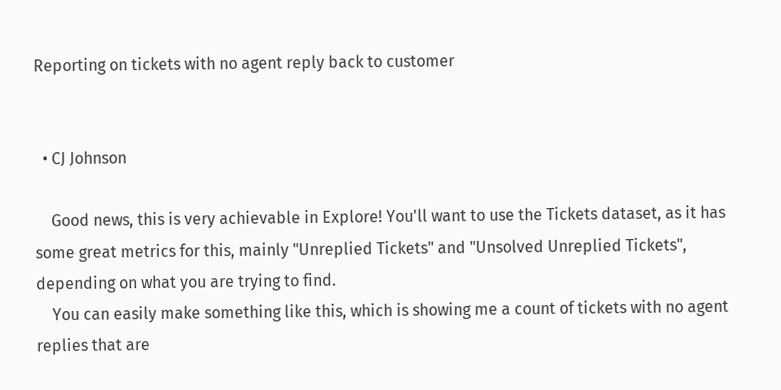Reporting on tickets with no agent reply back to customer


  • CJ Johnson

    Good news, this is very achievable in Explore! You'll want to use the Tickets dataset, as it has some great metrics for this, mainly "Unreplied Tickets" and "Unsolved Unreplied Tickets", depending on what you are trying to find.
    You can easily make something like this, which is showing me a count of tickets with no agent replies that are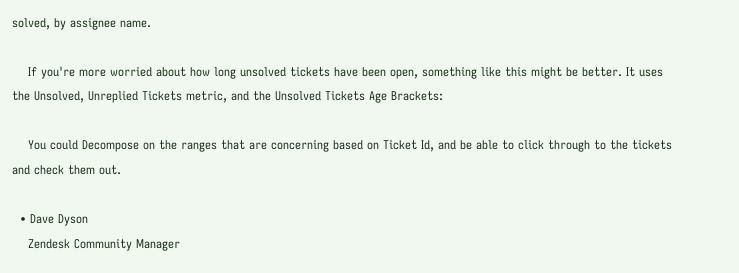solved, by assignee name.

    If you're more worried about how long unsolved tickets have been open, something like this might be better. It uses the Unsolved, Unreplied Tickets metric, and the Unsolved Tickets Age Brackets:

    You could Decompose on the ranges that are concerning based on Ticket Id, and be able to click through to the tickets and check them out.

  • Dave Dyson
    Zendesk Community Manager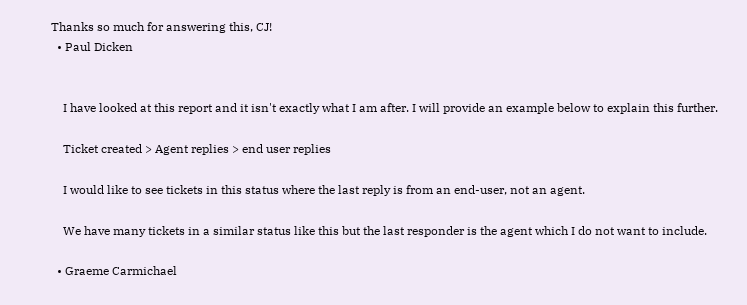Thanks so much for answering this, CJ!
  • Paul Dicken


    I have looked at this report and it isn't exactly what I am after. I will provide an example below to explain this further.

    Ticket created > Agent replies > end user replies

    I would like to see tickets in this status where the last reply is from an end-user, not an agent.

    We have many tickets in a similar status like this but the last responder is the agent which I do not want to include.

  • Graeme Carmichael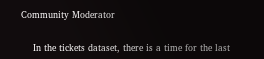Community Moderator


    In the tickets dataset, there is a time for the last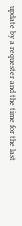update by a requester and the time for the last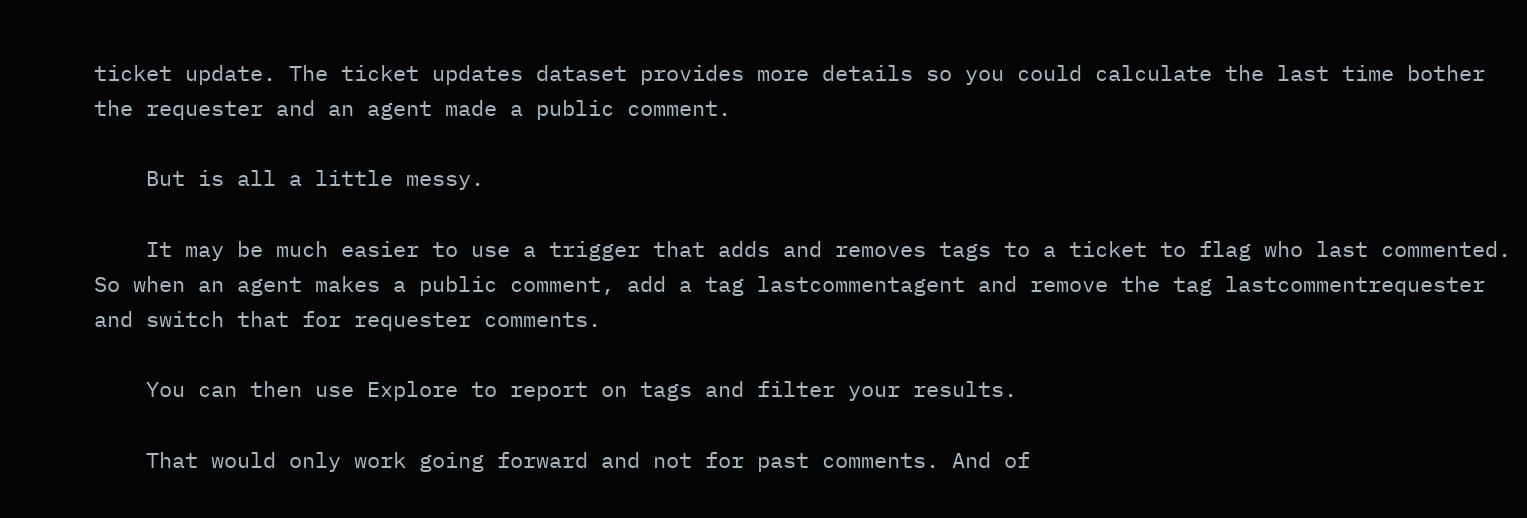ticket update. The ticket updates dataset provides more details so you could calculate the last time bother the requester and an agent made a public comment.

    But is all a little messy.

    It may be much easier to use a trigger that adds and removes tags to a ticket to flag who last commented. So when an agent makes a public comment, add a tag lastcommentagent and remove the tag lastcommentrequester and switch that for requester comments.

    You can then use Explore to report on tags and filter your results.

    That would only work going forward and not for past comments. And of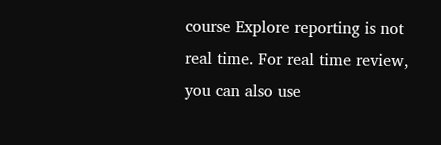course Explore reporting is not real time. For real time review, you can also use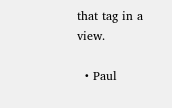that tag in a view.

  • Paul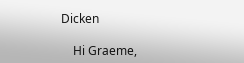Dicken

    Hi Graeme,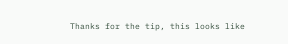Thanks for the tip, this looks like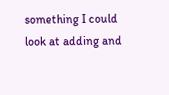something I could look at adding and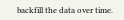backfill the data over time.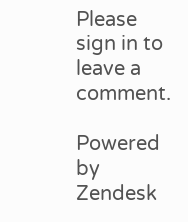Please sign in to leave a comment.

Powered by Zendesk